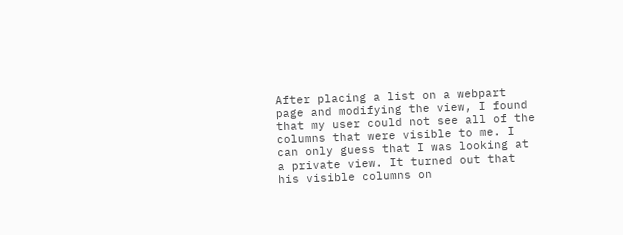After placing a list on a webpart page and modifying the view, I found that my user could not see all of the columns that were visible to me. I can only guess that I was looking at a private view. It turned out that his visible columns on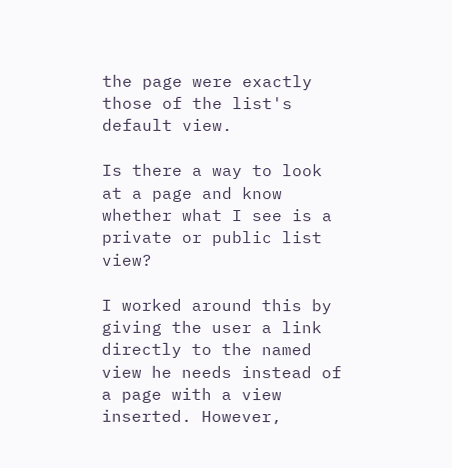the page were exactly those of the list's default view.

Is there a way to look at a page and know whether what I see is a private or public list view?

I worked around this by giving the user a link directly to the named view he needs instead of a page with a view inserted. However,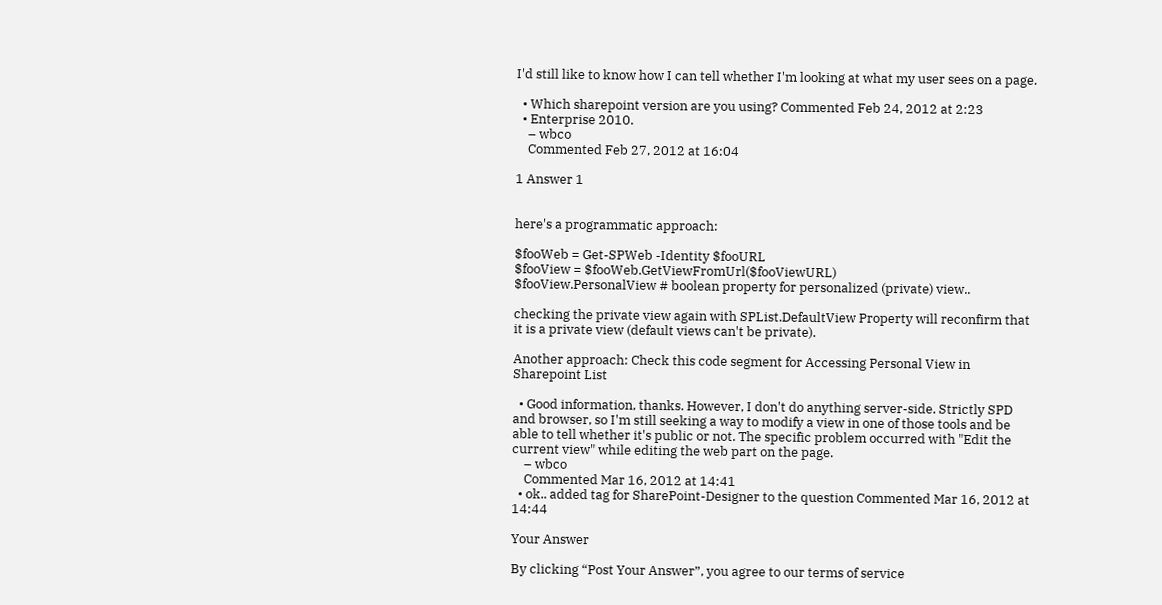I'd still like to know how I can tell whether I'm looking at what my user sees on a page.

  • Which sharepoint version are you using? Commented Feb 24, 2012 at 2:23
  • Enterprise 2010.
    – wbco
    Commented Feb 27, 2012 at 16:04

1 Answer 1


here's a programmatic approach:

$fooWeb = Get-SPWeb -Identity $fooURL
$fooView = $fooWeb.GetViewFromUrl($fooViewURL)
$fooView.PersonalView # boolean property for personalized (private) view..

checking the private view again with SPList.DefaultView Property will reconfirm that it is a private view (default views can't be private).

Another approach: Check this code segment for Accessing Personal View in Sharepoint List

  • Good information, thanks. However, I don't do anything server-side. Strictly SPD and browser, so I'm still seeking a way to modify a view in one of those tools and be able to tell whether it's public or not. The specific problem occurred with "Edit the current view" while editing the web part on the page.
    – wbco
    Commented Mar 16, 2012 at 14:41
  • ok.. added tag for SharePoint-Designer to the question Commented Mar 16, 2012 at 14:44

Your Answer

By clicking “Post Your Answer”, you agree to our terms of service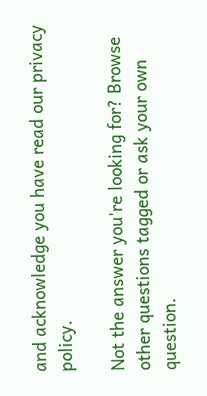and acknowledge you have read our privacy policy.

Not the answer you're looking for? Browse other questions tagged or ask your own question.